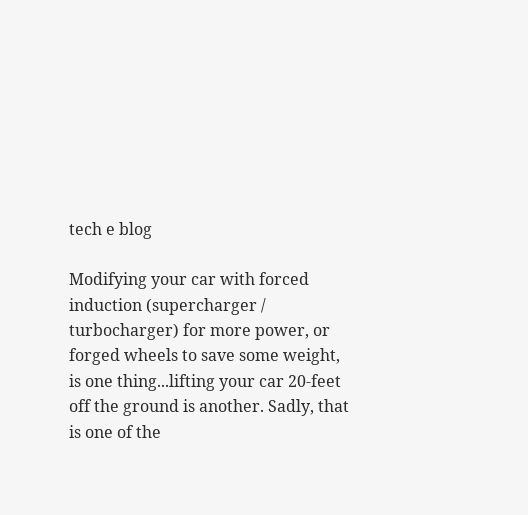tech e blog

Modifying your car with forced induction (supercharger / turbocharger) for more power, or forged wheels to save some weight, is one thing...lifting your car 20-feet off the ground is another. Sadly, that is one of the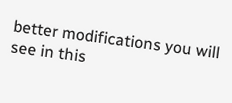better modifications you will see in this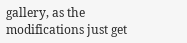gallery, as the modifications just get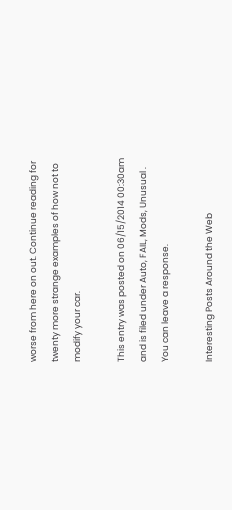worse from here on out. Continue reading for twenty more strange examples of how not to modify your car.

This entry was posted on 06/15/2014 00:30am and is filed under Auto, FAIL, Mods, Unusual .
You can leave a response.

Interesting Posts Around the Web